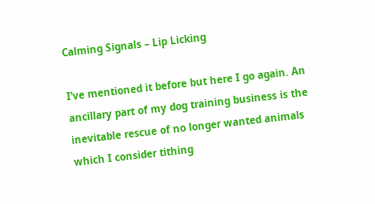Calming Signals – Lip Licking

I’ve mentioned it before but here I go again. An ancillary part of my dog training business is the inevitable rescue of no longer wanted animals which I consider tithing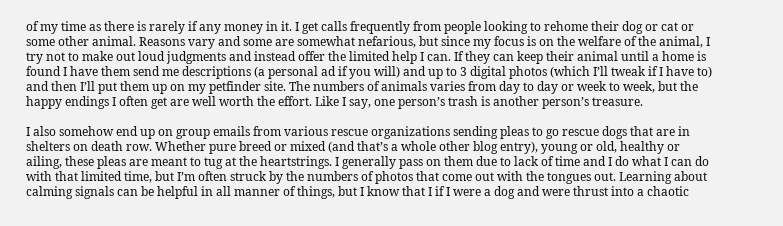of my time as there is rarely if any money in it. I get calls frequently from people looking to rehome their dog or cat or some other animal. Reasons vary and some are somewhat nefarious, but since my focus is on the welfare of the animal, I try not to make out loud judgments and instead offer the limited help I can. If they can keep their animal until a home is found I have them send me descriptions (a personal ad if you will) and up to 3 digital photos (which I’ll tweak if I have to) and then I’ll put them up on my petfinder site. The numbers of animals varies from day to day or week to week, but the happy endings I often get are well worth the effort. Like I say, one person’s trash is another person’s treasure.

I also somehow end up on group emails from various rescue organizations sending pleas to go rescue dogs that are in shelters on death row. Whether pure breed or mixed (and that’s a whole other blog entry), young or old, healthy or ailing, these pleas are meant to tug at the heartstrings. I generally pass on them due to lack of time and I do what I can do with that limited time, but I’m often struck by the numbers of photos that come out with the tongues out. Learning about calming signals can be helpful in all manner of things, but I know that I if I were a dog and were thrust into a chaotic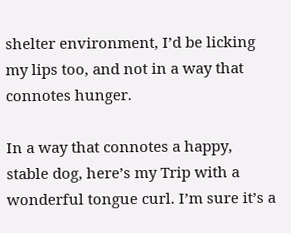shelter environment, I’d be licking my lips too, and not in a way that connotes hunger.

In a way that connotes a happy, stable dog, here’s my Trip with a wonderful tongue curl. I’m sure it’s a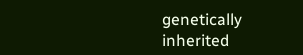genetically inherited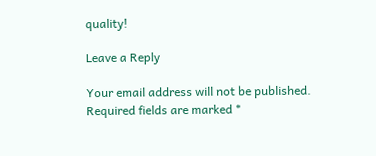quality!

Leave a Reply

Your email address will not be published. Required fields are marked *